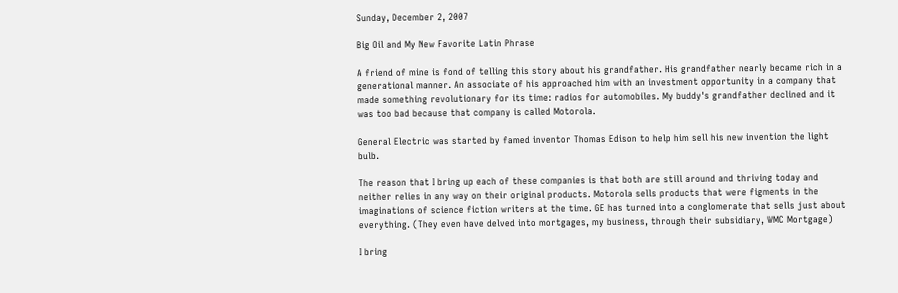Sunday, December 2, 2007

Big Oil and My New Favorite Latin Phrase

A friend of mine is fond of telling this story about his grandfather. His grandfather nearly became rich in a generational manner. An associate of his approached him with an investment opportunity in a company that made something revolutionary for its time: radios for automobiles. My buddy's grandfather declined and it was too bad because that company is called Motorola.

General Electric was started by famed inventor Thomas Edison to help him sell his new invention the light bulb.

The reason that I bring up each of these companies is that both are still around and thriving today and neither relies in any way on their original products. Motorola sells products that were figments in the imaginations of science fiction writers at the time. GE has turned into a conglomerate that sells just about everything. (They even have delved into mortgages, my business, through their subsidiary, WMC Mortgage)

I bring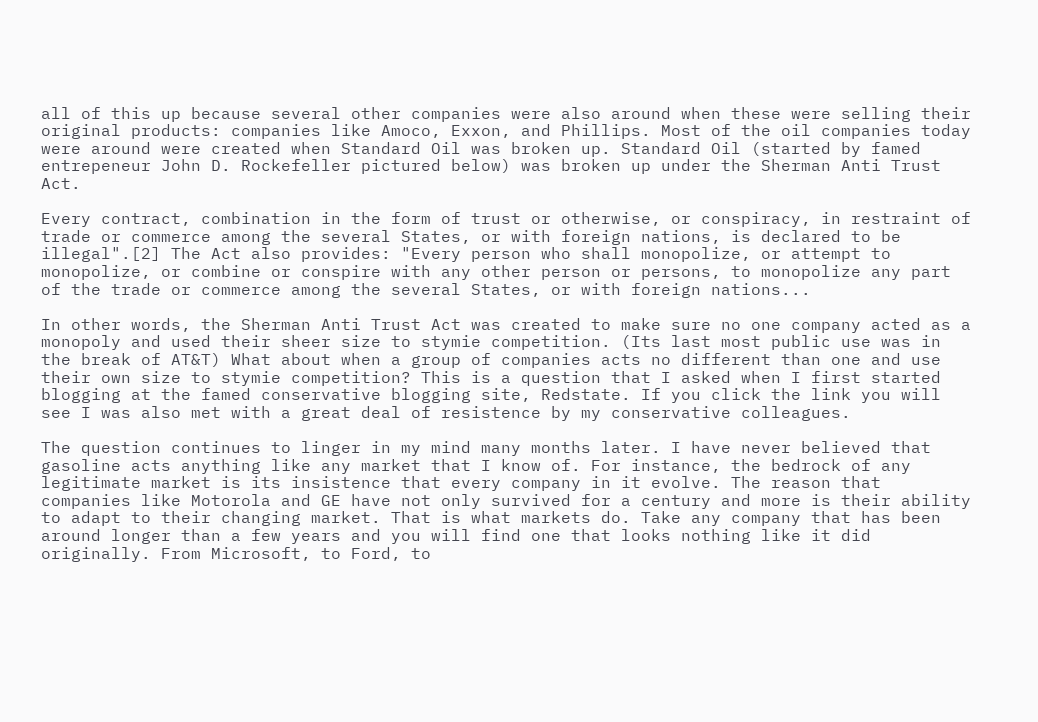all of this up because several other companies were also around when these were selling their original products: companies like Amoco, Exxon, and Phillips. Most of the oil companies today were around were created when Standard Oil was broken up. Standard Oil (started by famed entrepeneur John D. Rockefeller pictured below) was broken up under the Sherman Anti Trust Act.

Every contract, combination in the form of trust or otherwise, or conspiracy, in restraint of trade or commerce among the several States, or with foreign nations, is declared to be illegal".[2] The Act also provides: "Every person who shall monopolize, or attempt to monopolize, or combine or conspire with any other person or persons, to monopolize any part of the trade or commerce among the several States, or with foreign nations...

In other words, the Sherman Anti Trust Act was created to make sure no one company acted as a monopoly and used their sheer size to stymie competition. (Its last most public use was in the break of AT&T) What about when a group of companies acts no different than one and use their own size to stymie competition? This is a question that I asked when I first started blogging at the famed conservative blogging site, Redstate. If you click the link you will see I was also met with a great deal of resistence by my conservative colleagues.

The question continues to linger in my mind many months later. I have never believed that gasoline acts anything like any market that I know of. For instance, the bedrock of any legitimate market is its insistence that every company in it evolve. The reason that companies like Motorola and GE have not only survived for a century and more is their ability to adapt to their changing market. That is what markets do. Take any company that has been around longer than a few years and you will find one that looks nothing like it did originally. From Microsoft, to Ford, to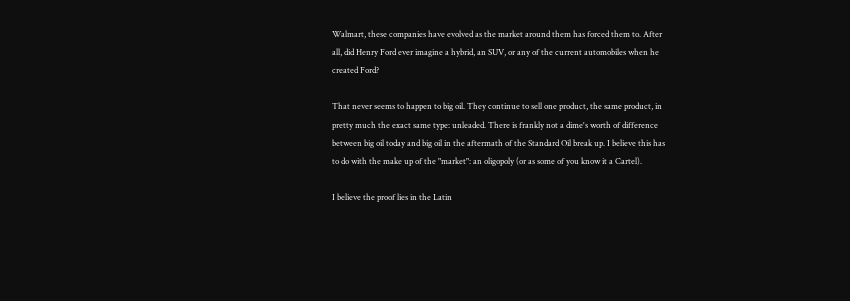Walmart, these companies have evolved as the market around them has forced them to. After all, did Henry Ford ever imagine a hybrid, an SUV, or any of the current automobiles when he created Ford?

That never seems to happen to big oil. They continue to sell one product, the same product, in pretty much the exact same type: unleaded. There is frankly not a dime's worth of difference between big oil today and big oil in the aftermath of the Standard Oil break up. I believe this has to do with the make up of the "market": an oligopoly (or as some of you know it a Cartel).

I believe the proof lies in the Latin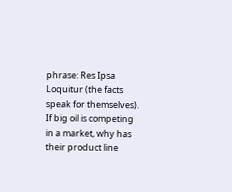phrase: Res Ipsa Loquitur (the facts speak for themselves). If big oil is competing in a market, why has their product line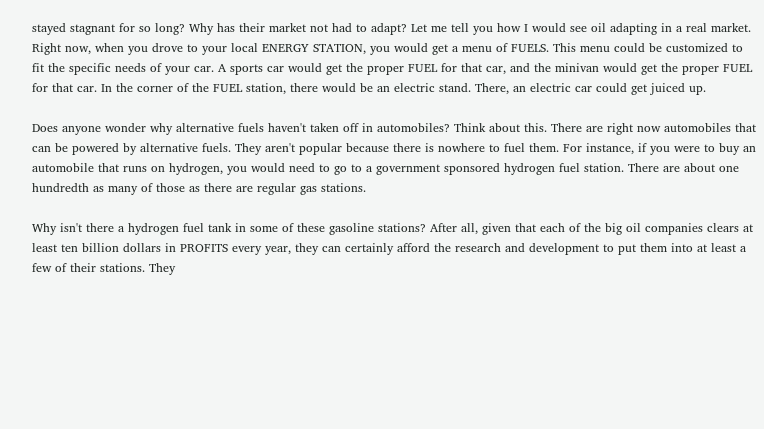stayed stagnant for so long? Why has their market not had to adapt? Let me tell you how I would see oil adapting in a real market. Right now, when you drove to your local ENERGY STATION, you would get a menu of FUELS. This menu could be customized to fit the specific needs of your car. A sports car would get the proper FUEL for that car, and the minivan would get the proper FUEL for that car. In the corner of the FUEL station, there would be an electric stand. There, an electric car could get juiced up.

Does anyone wonder why alternative fuels haven't taken off in automobiles? Think about this. There are right now automobiles that can be powered by alternative fuels. They aren't popular because there is nowhere to fuel them. For instance, if you were to buy an automobile that runs on hydrogen, you would need to go to a government sponsored hydrogen fuel station. There are about one hundredth as many of those as there are regular gas stations.

Why isn't there a hydrogen fuel tank in some of these gasoline stations? After all, given that each of the big oil companies clears at least ten billion dollars in PROFITS every year, they can certainly afford the research and development to put them into at least a few of their stations. They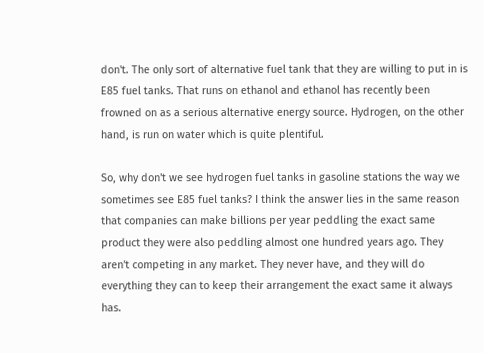don't. The only sort of alternative fuel tank that they are willing to put in is E85 fuel tanks. That runs on ethanol and ethanol has recently been frowned on as a serious alternative energy source. Hydrogen, on the other hand, is run on water which is quite plentiful.

So, why don't we see hydrogen fuel tanks in gasoline stations the way we sometimes see E85 fuel tanks? I think the answer lies in the same reason that companies can make billions per year peddling the exact same product they were also peddling almost one hundred years ago. They aren't competing in any market. They never have, and they will do everything they can to keep their arrangement the exact same it always has.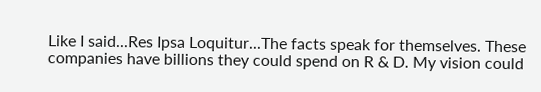Like I said...Res Ipsa Loquitur...The facts speak for themselves. These companies have billions they could spend on R & D. My vision could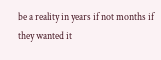be a reality in years if not months if they wanted it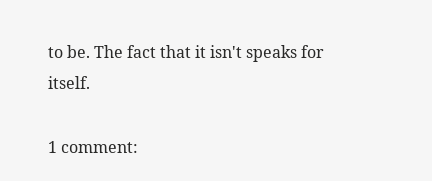to be. The fact that it isn't speaks for itself.

1 comment: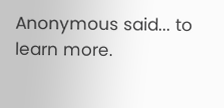Anonymous said... to learn more.